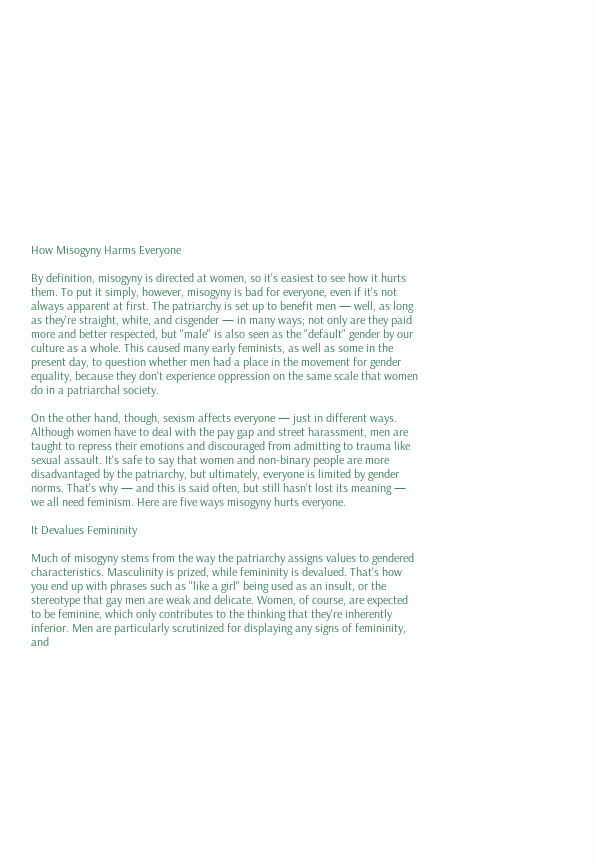How Misogyny Harms Everyone

By definition, misogyny is directed at women, so it's easiest to see how it hurts them. To put it simply, however, misogyny is bad for everyone, even if it's not always apparent at first. The patriarchy is set up to benefit men — well, as long as they're straight, white, and cisgender — in many ways; not only are they paid more and better respected, but "male" is also seen as the "default" gender by our culture as a whole. This caused many early feminists, as well as some in the present day, to question whether men had a place in the movement for gender equality, because they don't experience oppression on the same scale that women do in a patriarchal society.

On the other hand, though, sexism affects everyone — just in different ways. Although women have to deal with the pay gap and street harassment, men are taught to repress their emotions and discouraged from admitting to trauma like sexual assault. It's safe to say that women and non-binary people are more disadvantaged by the patriarchy, but ultimately, everyone is limited by gender norms. That's why — and this is said often, but still hasn't lost its meaning — we all need feminism. Here are five ways misogyny hurts everyone.

It Devalues Femininity

Much of misogyny stems from the way the patriarchy assigns values to gendered characteristics. Masculinity is prized, while femininity is devalued. That's how you end up with phrases such as "like a girl" being used as an insult, or the stereotype that gay men are weak and delicate. Women, of course, are expected to be feminine, which only contributes to the thinking that they're inherently inferior. Men are particularly scrutinized for displaying any signs of femininity, and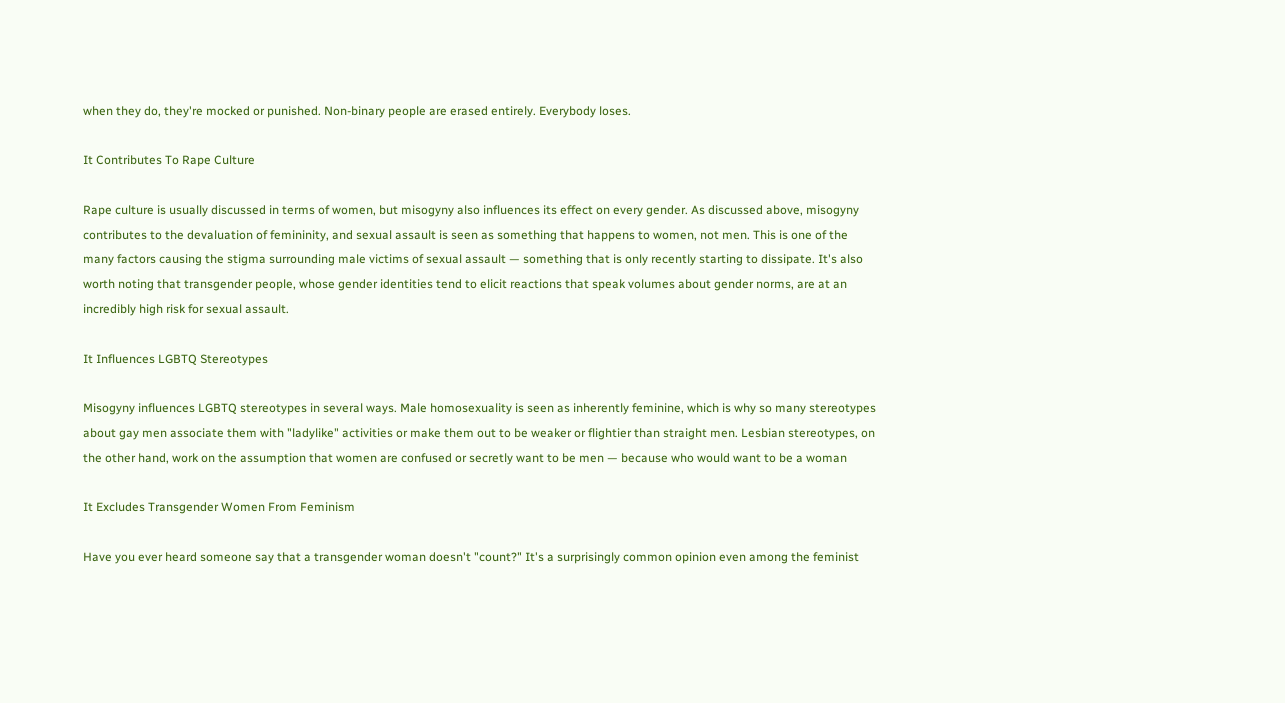when they do, they're mocked or punished. Non-binary people are erased entirely. Everybody loses.

It Contributes To Rape Culture

Rape culture is usually discussed in terms of women, but misogyny also influences its effect on every gender. As discussed above, misogyny contributes to the devaluation of femininity, and sexual assault is seen as something that happens to women, not men. This is one of the many factors causing the stigma surrounding male victims of sexual assault — something that is only recently starting to dissipate. It's also worth noting that transgender people, whose gender identities tend to elicit reactions that speak volumes about gender norms, are at an incredibly high risk for sexual assault.

It Influences LGBTQ Stereotypes

Misogyny influences LGBTQ stereotypes in several ways. Male homosexuality is seen as inherently feminine, which is why so many stereotypes about gay men associate them with "ladylike" activities or make them out to be weaker or flightier than straight men. Lesbian stereotypes, on the other hand, work on the assumption that women are confused or secretly want to be men — because who would want to be a woman

It Excludes Transgender Women From Feminism

Have you ever heard someone say that a transgender woman doesn't "count?" It's a surprisingly common opinion even among the feminist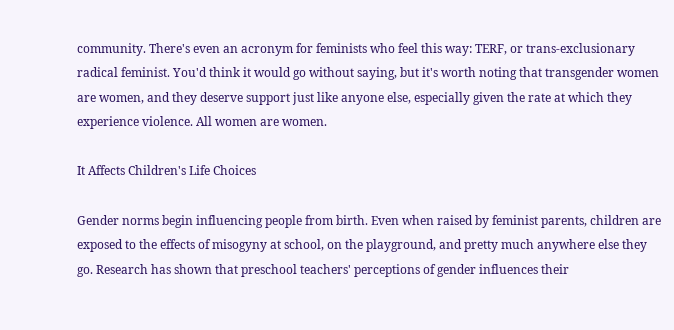community. There's even an acronym for feminists who feel this way: TERF, or trans-exclusionary radical feminist. You'd think it would go without saying, but it's worth noting that transgender women are women, and they deserve support just like anyone else, especially given the rate at which they experience violence. All women are women.

It Affects Children's Life Choices

Gender norms begin influencing people from birth. Even when raised by feminist parents, children are exposed to the effects of misogyny at school, on the playground, and pretty much anywhere else they go. Research has shown that preschool teachers' perceptions of gender influences their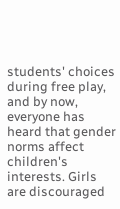students' choices during free play, and by now, everyone has heard that gender norms affect children's interests. Girls are discouraged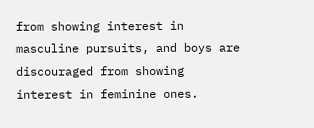from showing interest in masculine pursuits, and boys are discouraged from showing interest in feminine ones.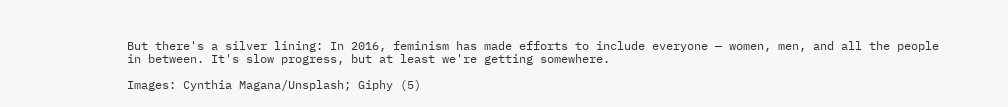But there's a silver lining: In 2016, feminism has made efforts to include everyone — women, men, and all the people in between. It's slow progress, but at least we're getting somewhere.

Images: Cynthia Magana/Unsplash; Giphy (5)